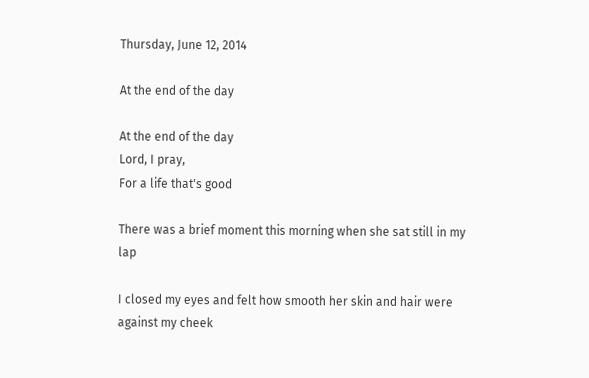Thursday, June 12, 2014

At the end of the day

At the end of the day
Lord, I pray,
For a life that's good

There was a brief moment this morning when she sat still in my lap

I closed my eyes and felt how smooth her skin and hair were against my cheek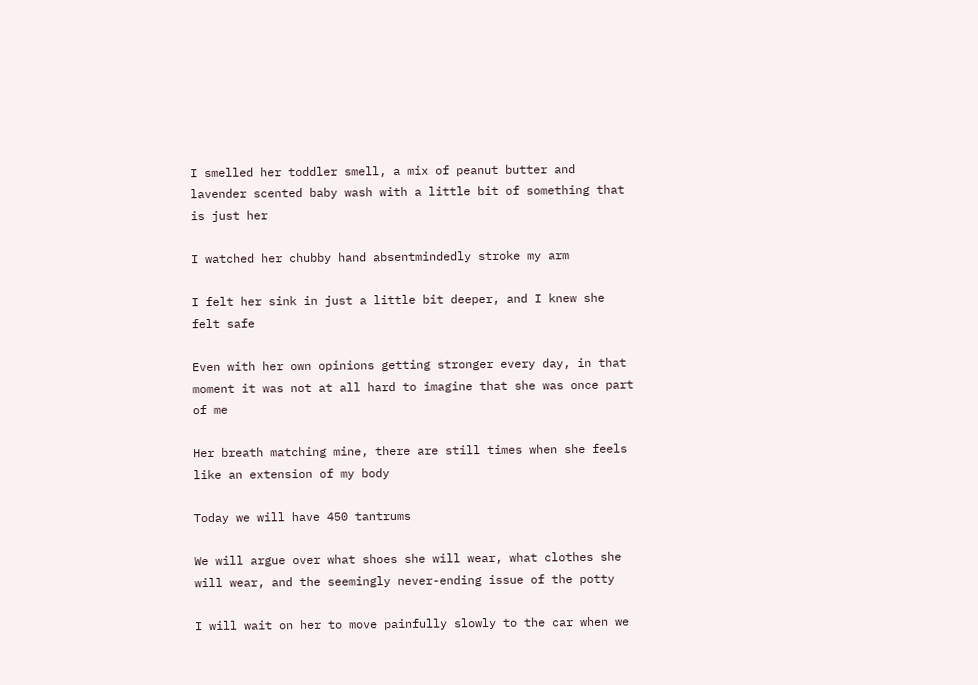I smelled her toddler smell, a mix of peanut butter and lavender scented baby wash with a little bit of something that is just her

I watched her chubby hand absentmindedly stroke my arm

I felt her sink in just a little bit deeper, and I knew she felt safe

Even with her own opinions getting stronger every day, in that moment it was not at all hard to imagine that she was once part of me

Her breath matching mine, there are still times when she feels like an extension of my body

Today we will have 450 tantrums

We will argue over what shoes she will wear, what clothes she will wear, and the seemingly never-ending issue of the potty

I will wait on her to move painfully slowly to the car when we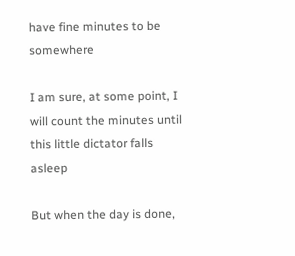have fine minutes to be somewhere

I am sure, at some point, I will count the minutes until this little dictator falls asleep

But when the day is done,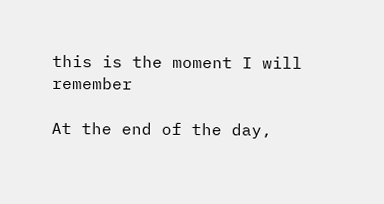this is the moment I will remember

At the end of the day,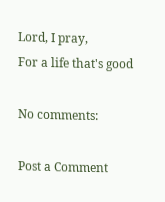Lord, I pray,
For a life that's good

No comments:

Post a Comment